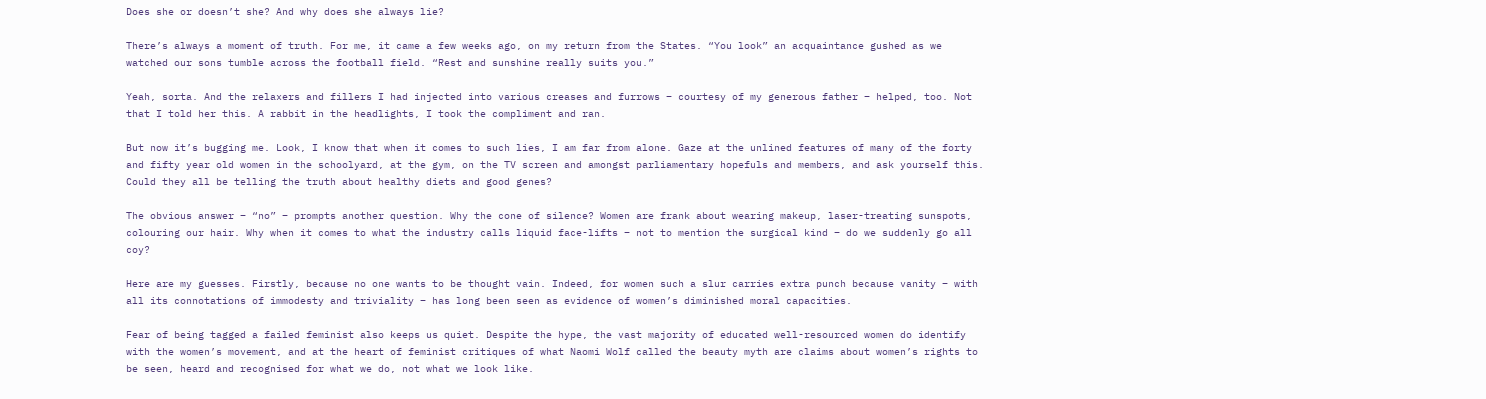Does she or doesn’t she? And why does she always lie?

There’s always a moment of truth. For me, it came a few weeks ago, on my return from the States. “You look” an acquaintance gushed as we watched our sons tumble across the football field. “Rest and sunshine really suits you.”

Yeah, sorta. And the relaxers and fillers I had injected into various creases and furrows – courtesy of my generous father – helped, too. Not that I told her this. A rabbit in the headlights, I took the compliment and ran.

But now it’s bugging me. Look, I know that when it comes to such lies, I am far from alone. Gaze at the unlined features of many of the forty and fifty year old women in the schoolyard, at the gym, on the TV screen and amongst parliamentary hopefuls and members, and ask yourself this. Could they all be telling the truth about healthy diets and good genes?

The obvious answer – “no” – prompts another question. Why the cone of silence? Women are frank about wearing makeup, laser-treating sunspots, colouring our hair. Why when it comes to what the industry calls liquid face-lifts – not to mention the surgical kind – do we suddenly go all coy?

Here are my guesses. Firstly, because no one wants to be thought vain. Indeed, for women such a slur carries extra punch because vanity – with all its connotations of immodesty and triviality – has long been seen as evidence of women’s diminished moral capacities.

Fear of being tagged a failed feminist also keeps us quiet. Despite the hype, the vast majority of educated well-resourced women do identify with the women’s movement, and at the heart of feminist critiques of what Naomi Wolf called the beauty myth are claims about women’s rights to be seen, heard and recognised for what we do, not what we look like.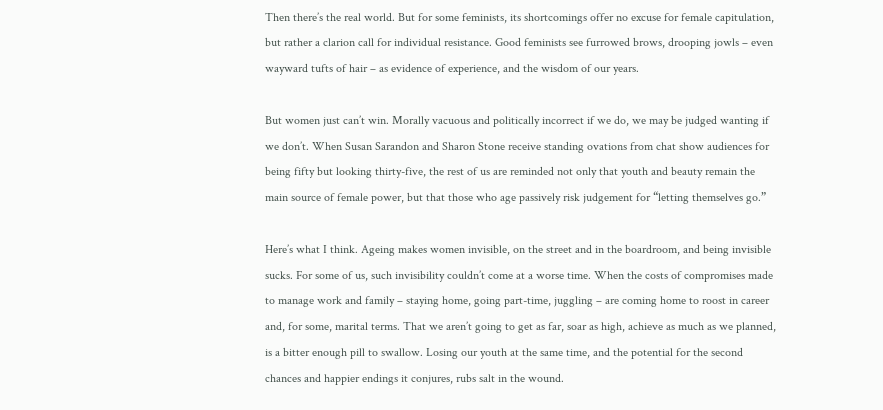Then there’s the real world. But for some feminists, its shortcomings offer no excuse for female capitulation, but rather a clarion call for individual resistance. Good feminists see furrowed brows, drooping jowls – even wayward tufts of hair – as evidence of experience, and the wisdom of our years.

But women just can’t win. Morally vacuous and politically incorrect if we do, we may be judged wanting if we don’t. When Susan Sarandon and Sharon Stone receive standing ovations from chat show audiences for being fifty but looking thirty-five, the rest of us are reminded not only that youth and beauty remain the main source of female power, but that those who age passively risk judgement for “letting themselves go.”

Here’s what I think. Ageing makes women invisible, on the street and in the boardroom, and being invisible sucks. For some of us, such invisibility couldn’t come at a worse time. When the costs of compromises made to manage work and family – staying home, going part-time, juggling – are coming home to roost in career and, for some, marital terms. That we aren’t going to get as far, soar as high, achieve as much as we planned, is a bitter enough pill to swallow. Losing our youth at the same time, and the potential for the second chances and happier endings it conjures, rubs salt in the wound.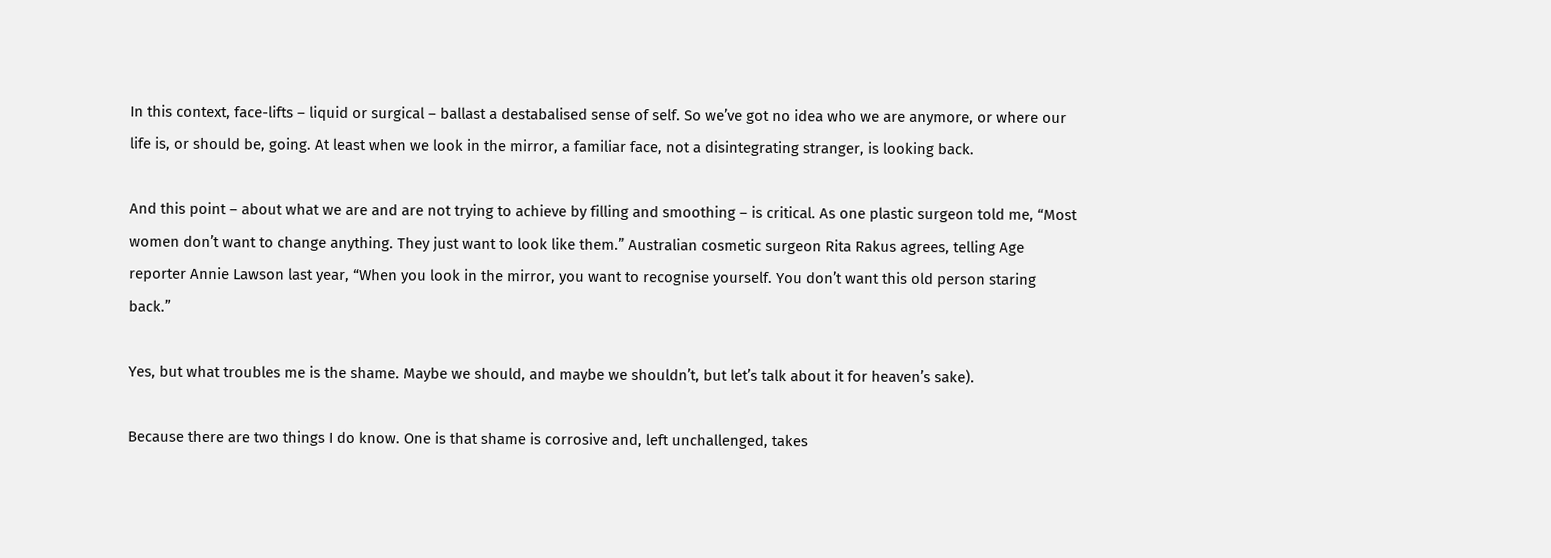In this context, face-lifts – liquid or surgical – ballast a destabalised sense of self. So we’ve got no idea who we are anymore, or where our life is, or should be, going. At least when we look in the mirror, a familiar face, not a disintegrating stranger, is looking back.

And this point – about what we are and are not trying to achieve by filling and smoothing – is critical. As one plastic surgeon told me, “Most women don’t want to change anything. They just want to look like them.” Australian cosmetic surgeon Rita Rakus agrees, telling Age reporter Annie Lawson last year, “When you look in the mirror, you want to recognise yourself. You don’t want this old person staring back.”

Yes, but what troubles me is the shame. Maybe we should, and maybe we shouldn’t, but let’s talk about it for heaven’s sake).

Because there are two things I do know. One is that shame is corrosive and, left unchallenged, takes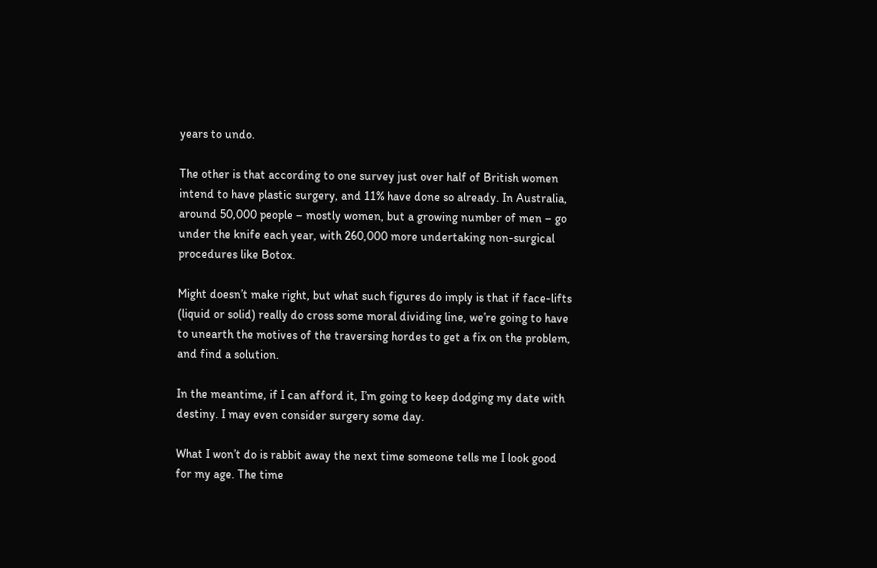years to undo.

The other is that according to one survey just over half of British women intend to have plastic surgery, and 11% have done so already. In Australia, around 50,000 people – mostly women, but a growing number of men – go under the knife each year, with 260,000 more undertaking non-surgical procedures like Botox.

Might doesn’t make right, but what such figures do imply is that if face-lifts (liquid or solid) really do cross some moral dividing line, we’re going to have to unearth the motives of the traversing hordes to get a fix on the problem, and find a solution.

In the meantime, if I can afford it, I’m going to keep dodging my date with destiny. I may even consider surgery some day.

What I won’t do is rabbit away the next time someone tells me I look good for my age. The time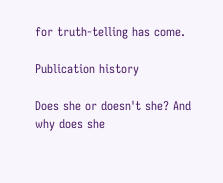for truth-telling has come.

Publication history

Does she or doesn't she? And why does she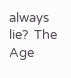always lie?  The Age